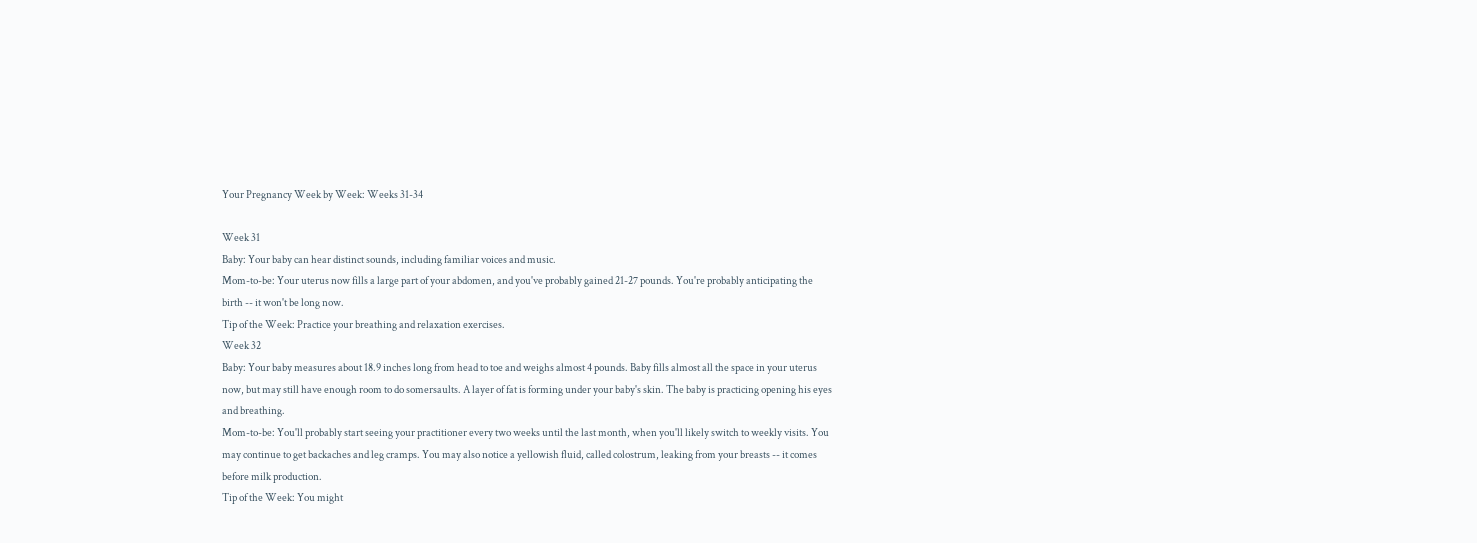Your Pregnancy Week by Week: Weeks 31-34

Week 31
Baby: Your baby can hear distinct sounds, including familiar voices and music.
Mom-to-be: Your uterus now fills a large part of your abdomen, and you've probably gained 21-27 pounds. You're probably anticipating the birth -- it won't be long now.
Tip of the Week: Practice your breathing and relaxation exercises.
Week 32
Baby: Your baby measures about 18.9 inches long from head to toe and weighs almost 4 pounds. Baby fills almost all the space in your uterus now, but may still have enough room to do somersaults. A layer of fat is forming under your baby's skin. The baby is practicing opening his eyes and breathing.
Mom-to-be: You'll probably start seeing your practitioner every two weeks until the last month, when you'll likely switch to weekly visits. You may continue to get backaches and leg cramps. You may also notice a yellowish fluid, called colostrum, leaking from your breasts -- it comes before milk production.
Tip of the Week: You might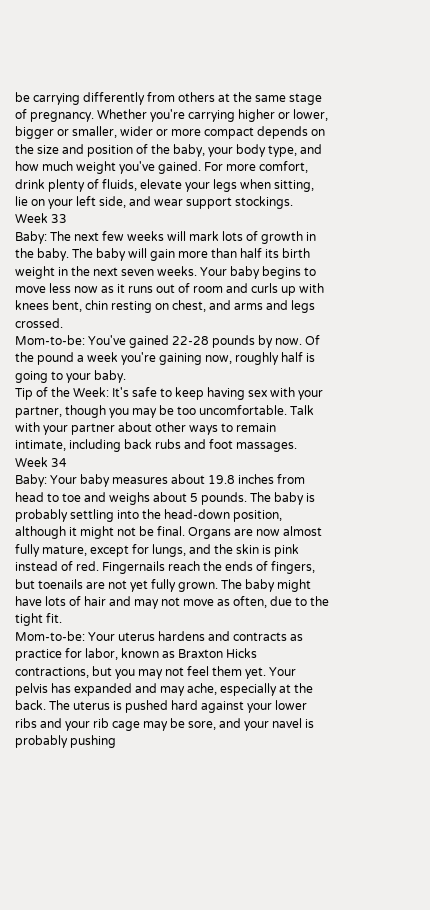be carrying differently from others at the same stage of pregnancy. Whether you're carrying higher or lower, bigger or smaller, wider or more compact depends on the size and position of the baby, your body type, and how much weight you've gained. For more comfort, drink plenty of fluids, elevate your legs when sitting, lie on your left side, and wear support stockings.
Week 33
Baby: The next few weeks will mark lots of growth in the baby. The baby will gain more than half its birth weight in the next seven weeks. Your baby begins to move less now as it runs out of room and curls up with knees bent, chin resting on chest, and arms and legs crossed.
Mom-to-be: You've gained 22-28 pounds by now. Of the pound a week you're gaining now, roughly half is going to your baby.
Tip of the Week: It's safe to keep having sex with your partner, though you may be too uncomfortable. Talk with your partner about other ways to remain intimate, including back rubs and foot massages.
Week 34
Baby: Your baby measures about 19.8 inches from head to toe and weighs about 5 pounds. The baby is probably settling into the head-down position, although it might not be final. Organs are now almost fully mature, except for lungs, and the skin is pink instead of red. Fingernails reach the ends of fingers, but toenails are not yet fully grown. The baby might have lots of hair and may not move as often, due to the tight fit.
Mom-to-be: Your uterus hardens and contracts as practice for labor, known as Braxton Hicks contractions, but you may not feel them yet. Your pelvis has expanded and may ache, especially at the back. The uterus is pushed hard against your lower ribs and your rib cage may be sore, and your navel is probably pushing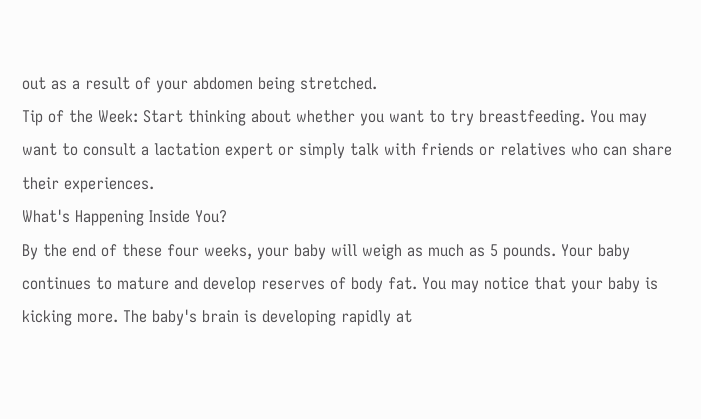out as a result of your abdomen being stretched.
Tip of the Week: Start thinking about whether you want to try breastfeeding. You may want to consult a lactation expert or simply talk with friends or relatives who can share their experiences.
What's Happening Inside You?
By the end of these four weeks, your baby will weigh as much as 5 pounds. Your baby continues to mature and develop reserves of body fat. You may notice that your baby is kicking more. The baby's brain is developing rapidly at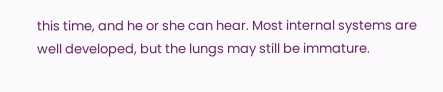this time, and he or she can hear. Most internal systems are well developed, but the lungs may still be immature.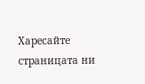Харесайте страницата ни